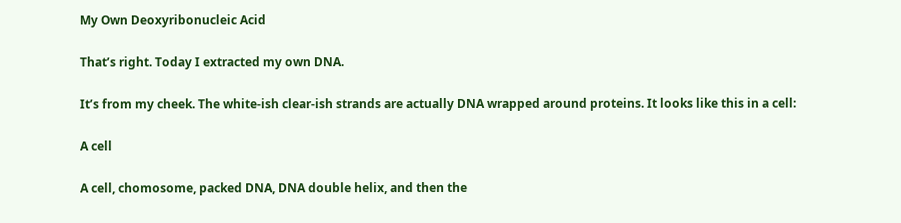My Own Deoxyribonucleic Acid

That’s right. Today I extracted my own DNA.

It’s from my cheek. The white-ish clear-ish strands are actually DNA wrapped around proteins. It looks like this in a cell:

A cell

A cell, chomosome, packed DNA, DNA double helix, and then the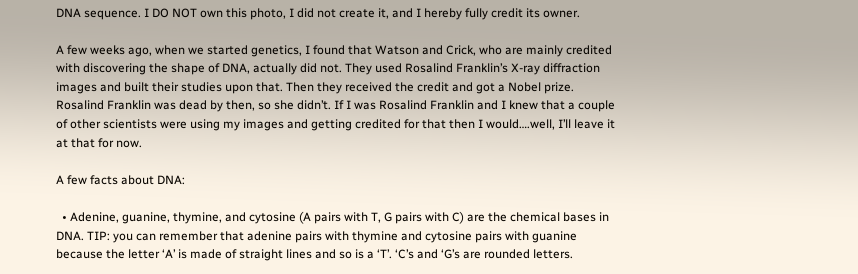DNA sequence. I DO NOT own this photo, I did not create it, and I hereby fully credit its owner.

A few weeks ago, when we started genetics, I found that Watson and Crick, who are mainly credited with discovering the shape of DNA, actually did not. They used Rosalind Franklin’s X-ray diffraction  images and built their studies upon that. Then they received the credit and got a Nobel prize. Rosalind Franklin was dead by then, so she didn’t. If I was Rosalind Franklin and I knew that a couple of other scientists were using my images and getting credited for that then I would….well, I’ll leave it at that for now.

A few facts about DNA:

  • Adenine, guanine, thymine, and cytosine (A pairs with T, G pairs with C) are the chemical bases in DNA. TIP: you can remember that adenine pairs with thymine and cytosine pairs with guanine because the letter ‘A’ is made of straight lines and so is a ‘T’. ‘C’s and ‘G’s are rounded letters.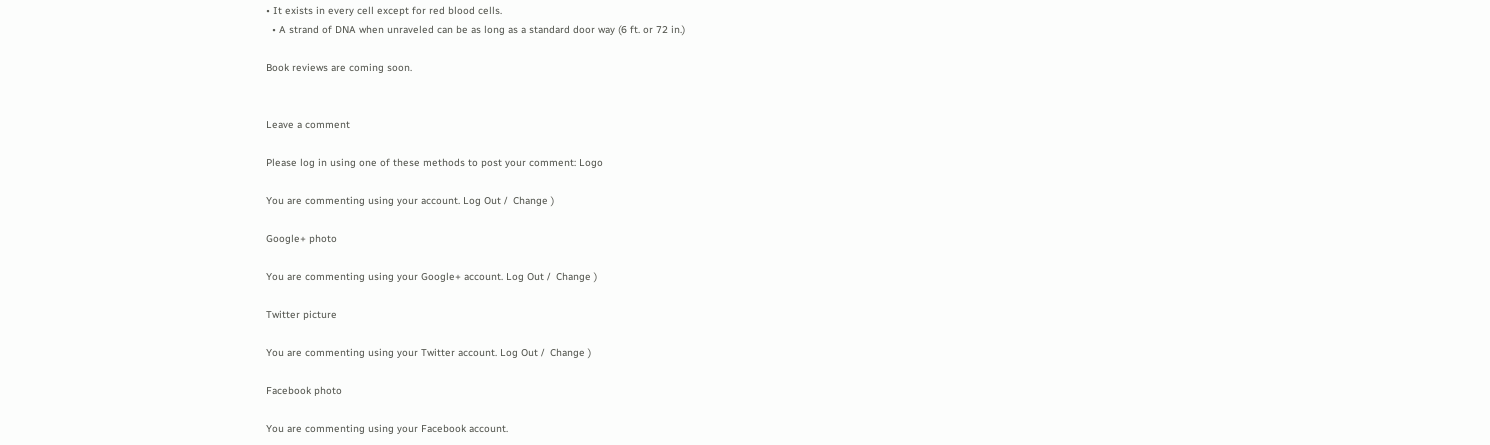• It exists in every cell except for red blood cells.
  • A strand of DNA when unraveled can be as long as a standard door way (6 ft. or 72 in.)

Book reviews are coming soon.


Leave a comment

Please log in using one of these methods to post your comment: Logo

You are commenting using your account. Log Out /  Change )

Google+ photo

You are commenting using your Google+ account. Log Out /  Change )

Twitter picture

You are commenting using your Twitter account. Log Out /  Change )

Facebook photo

You are commenting using your Facebook account.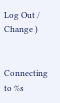Log Out /  Change )


Connecting to %s